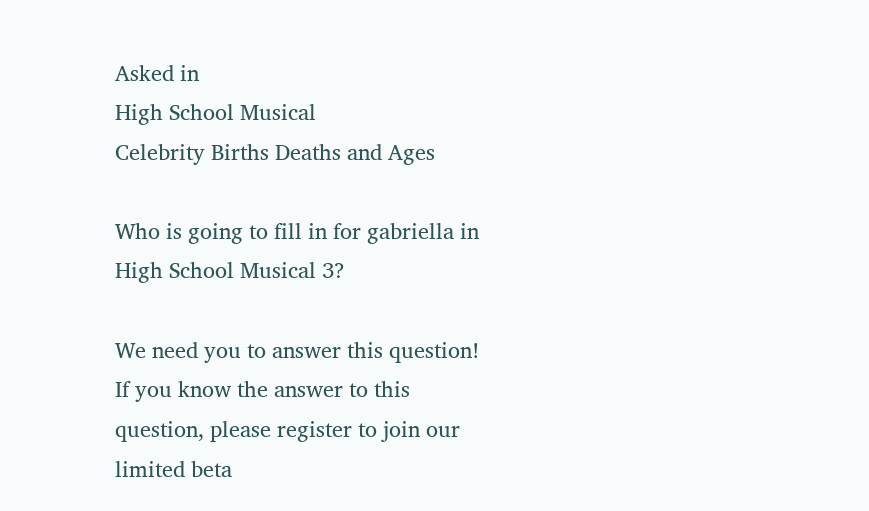Asked in
High School Musical
Celebrity Births Deaths and Ages

Who is going to fill in for gabriella in High School Musical 3?

We need you to answer this question!
If you know the answer to this question, please register to join our limited beta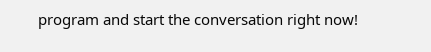program and start the conversation right now!